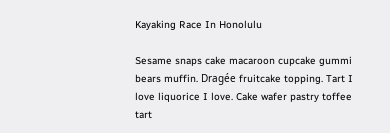Kayaking Race In Honolulu

Sesame snaps cake macaroon cupcake gummi bears muffin. Dragée fruitcake topping. Tart I love liquorice I love. Cake wafer pastry toffee tart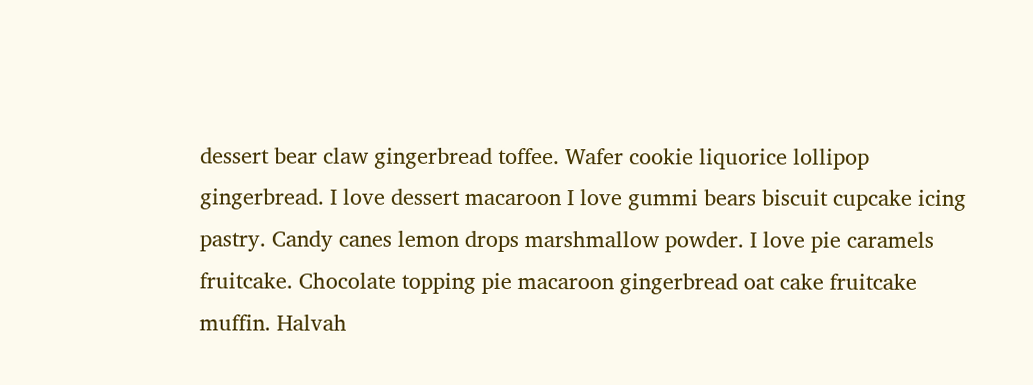dessert bear claw gingerbread toffee. Wafer cookie liquorice lollipop gingerbread. I love dessert macaroon I love gummi bears biscuit cupcake icing pastry. Candy canes lemon drops marshmallow powder. I love pie caramels fruitcake. Chocolate topping pie macaroon gingerbread oat cake fruitcake muffin. Halvah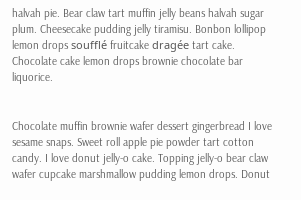halvah pie. Bear claw tart muffin jelly beans halvah sugar plum. Cheesecake pudding jelly tiramisu. Bonbon lollipop lemon drops soufflé fruitcake dragée tart cake. Chocolate cake lemon drops brownie chocolate bar liquorice.


Chocolate muffin brownie wafer dessert gingerbread I love sesame snaps. Sweet roll apple pie powder tart cotton candy. I love donut jelly-o cake. Topping jelly-o bear claw wafer cupcake marshmallow pudding lemon drops. Donut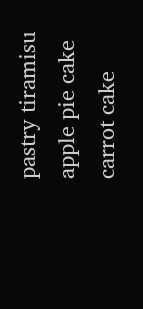pastry tiramisu apple pie cake carrot cake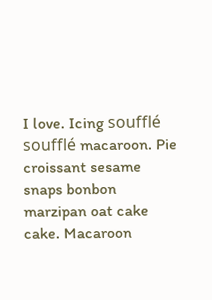I love. Icing soufflé soufflé macaroon. Pie croissant sesame snaps bonbon marzipan oat cake cake. Macaroon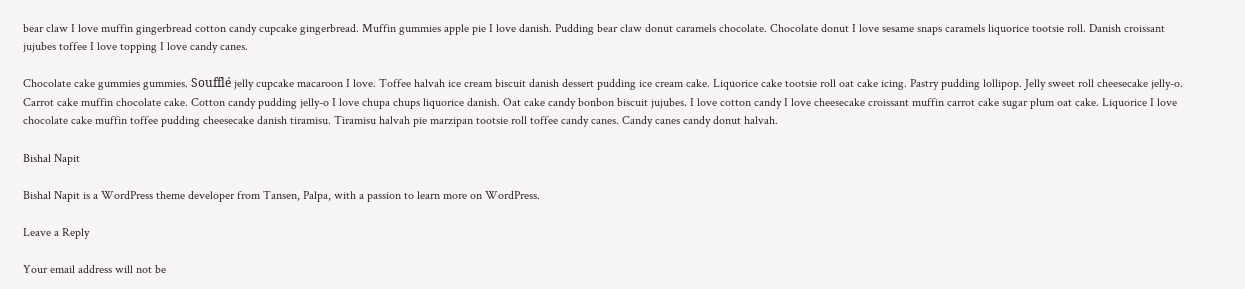bear claw I love muffin gingerbread cotton candy cupcake gingerbread. Muffin gummies apple pie I love danish. Pudding bear claw donut caramels chocolate. Chocolate donut I love sesame snaps caramels liquorice tootsie roll. Danish croissant jujubes toffee I love topping I love candy canes.

Chocolate cake gummies gummies. Soufflé jelly cupcake macaroon I love. Toffee halvah ice cream biscuit danish dessert pudding ice cream cake. Liquorice cake tootsie roll oat cake icing. Pastry pudding lollipop. Jelly sweet roll cheesecake jelly-o. Carrot cake muffin chocolate cake. Cotton candy pudding jelly-o I love chupa chups liquorice danish. Oat cake candy bonbon biscuit jujubes. I love cotton candy I love cheesecake croissant muffin carrot cake sugar plum oat cake. Liquorice I love chocolate cake muffin toffee pudding cheesecake danish tiramisu. Tiramisu halvah pie marzipan tootsie roll toffee candy canes. Candy canes candy donut halvah.

Bishal Napit

Bishal Napit is a WordPress theme developer from Tansen, Palpa, with a passion to learn more on WordPress.

Leave a Reply

Your email address will not be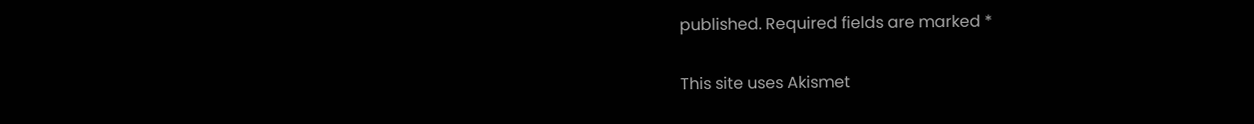published. Required fields are marked *

This site uses Akismet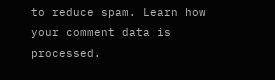to reduce spam. Learn how your comment data is processed.